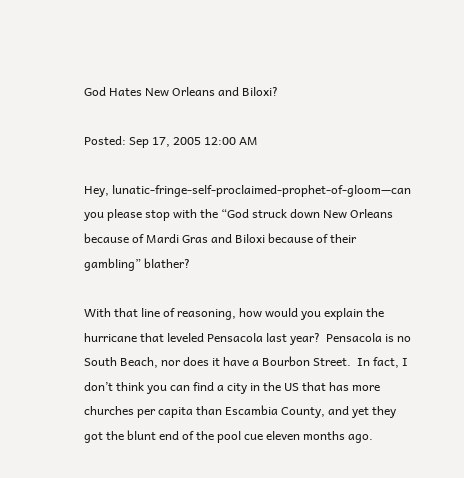God Hates New Orleans and Biloxi?

Posted: Sep 17, 2005 12:00 AM

Hey, lunatic-fringe-self-proclaimed-prophet-of-gloom—can you please stop with the “God struck down New Orleans because of Mardi Gras and Biloxi because of their gambling” blather?

With that line of reasoning, how would you explain the hurricane that leveled Pensacola last year?  Pensacola is no South Beach, nor does it have a Bourbon Street.  In fact, I don’t think you can find a city in the US that has more churches per capita than Escambia County, and yet they got the blunt end of the pool cue eleven months ago.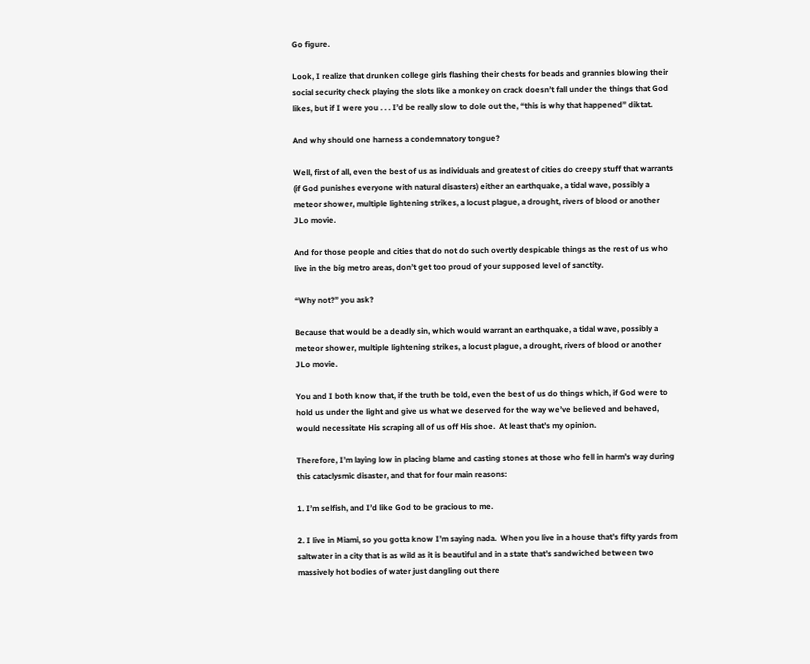Go figure.

Look, I realize that drunken college girls flashing their chests for beads and grannies blowing their social security check playing the slots like a monkey on crack doesn’t fall under the things that God likes, but if I were you . . . I’d be really slow to dole out the, “this is why that happened” diktat.

And why should one harness a condemnatory tongue?

Well, first of all, even the best of us as individuals and greatest of cities do creepy stuff that warrants (if God punishes everyone with natural disasters) either an earthquake, a tidal wave, possibly a meteor shower, multiple lightening strikes, a locust plague, a drought, rivers of blood or another JLo movie.

And for those people and cities that do not do such overtly despicable things as the rest of us who live in the big metro areas, don’t get too proud of your supposed level of sanctity.

“Why not?” you ask?

Because that would be a deadly sin, which would warrant an earthquake, a tidal wave, possibly a meteor shower, multiple lightening strikes, a locust plague, a drought, rivers of blood or another JLo movie.

You and I both know that, if the truth be told, even the best of us do things which, if God were to hold us under the light and give us what we deserved for the way we’ve believed and behaved, would necessitate His scraping all of us off His shoe.  At least that’s my opinion.

Therefore, I’m laying low in placing blame and casting stones at those who fell in harm’s way during this cataclysmic disaster, and that for four main reasons:

1. I’m selfish, and I’d like God to be gracious to me.

2. I live in Miami, so you gotta know I’m saying nada.  When you live in a house that’s fifty yards from saltwater in a city that is as wild as it is beautiful and in a state that’s sandwiched between two massively hot bodies of water just dangling out there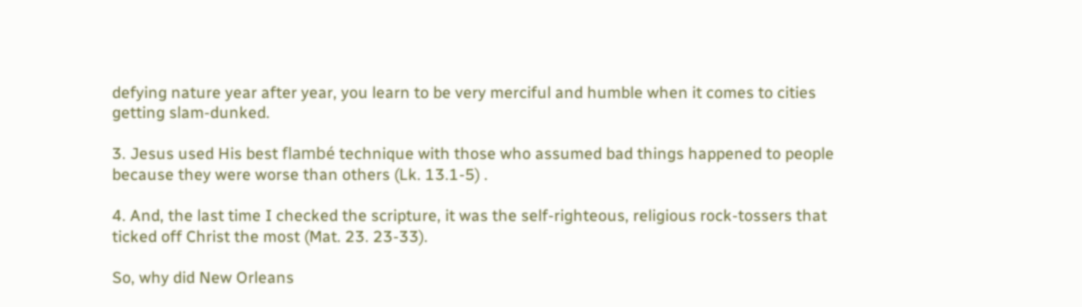defying nature year after year, you learn to be very merciful and humble when it comes to cities getting slam-dunked.

3. Jesus used His best flambé technique with those who assumed bad things happened to people because they were worse than others (Lk. 13.1-5) .

4. And, the last time I checked the scripture, it was the self-righteous, religious rock-tossers that ticked off Christ the most (Mat. 23. 23-33).

So, why did New Orleans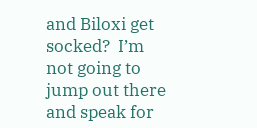and Biloxi get socked?  I’m not going to jump out there and speak for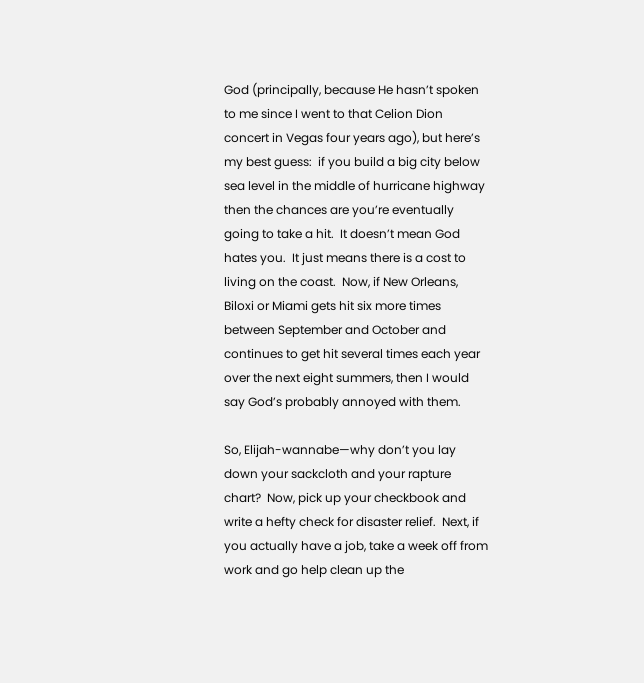God (principally, because He hasn’t spoken to me since I went to that Celion Dion concert in Vegas four years ago), but here’s my best guess:  if you build a big city below sea level in the middle of hurricane highway then the chances are you’re eventually going to take a hit.  It doesn’t mean God hates you.  It just means there is a cost to living on the coast.  Now, if New Orleans, Biloxi or Miami gets hit six more times between September and October and continues to get hit several times each year over the next eight summers, then I would say God’s probably annoyed with them.

So, Elijah-wannabe—why don’t you lay down your sackcloth and your rapture chart?  Now, pick up your checkbook and write a hefty check for disaster relief.  Next, if you actually have a job, take a week off from work and go help clean up the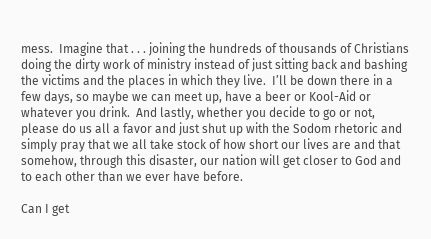mess.  Imagine that . . . joining the hundreds of thousands of Christians doing the dirty work of ministry instead of just sitting back and bashing the victims and the places in which they live.  I’ll be down there in a few days, so maybe we can meet up, have a beer or Kool-Aid or whatever you drink.  And lastly, whether you decide to go or not, please do us all a favor and just shut up with the Sodom rhetoric and simply pray that we all take stock of how short our lives are and that somehow, through this disaster, our nation will get closer to God and to each other than we ever have before.

Can I get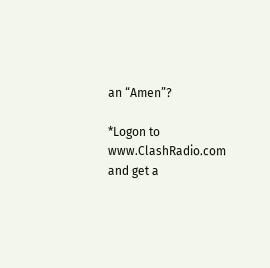an “Amen”?

*Logon to www.ClashRadio.com and get a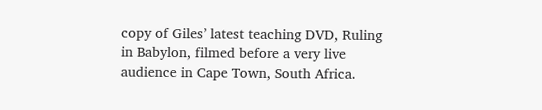copy of Giles’ latest teaching DVD, Ruling in Babylon, filmed before a very live audience in Cape Town, South Africa.